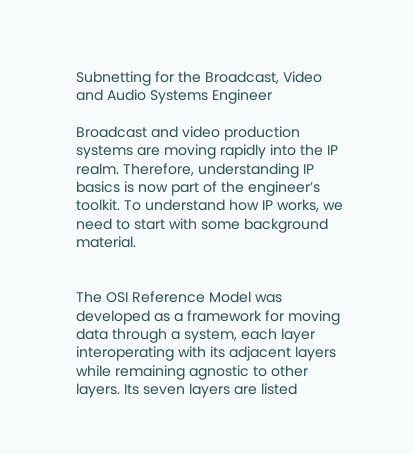Subnetting for the Broadcast, Video and Audio Systems Engineer

Broadcast and video production systems are moving rapidly into the IP realm. Therefore, understanding IP basics is now part of the engineer’s toolkit. To understand how IP works, we need to start with some background material.


The OSI Reference Model was developed as a framework for moving data through a system, each layer interoperating with its adjacent layers while remaining agnostic to other layers. Its seven layers are listed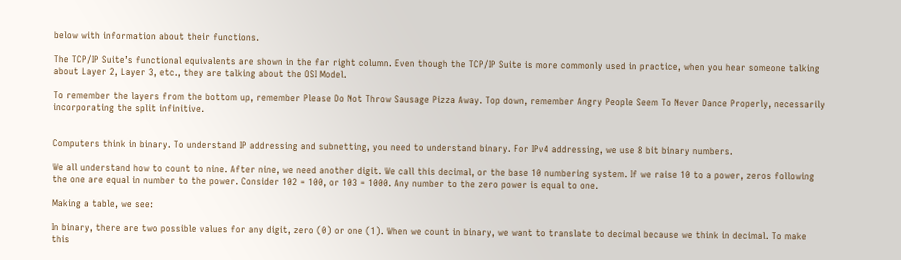below with information about their functions.

The TCP/IP Suite’s functional equivalents are shown in the far right column. Even though the TCP/IP Suite is more commonly used in practice, when you hear someone talking about Layer 2, Layer 3, etc., they are talking about the OSI Model.

To remember the layers from the bottom up, remember Please Do Not Throw Sausage Pizza Away. Top down, remember Angry People Seem To Never Dance Properly, necessarily incorporating the split infinitive.


Computers think in binary. To understand IP addressing and subnetting, you need to understand binary. For IPv4 addressing, we use 8 bit binary numbers.

We all understand how to count to nine. After nine, we need another digit. We call this decimal, or the base 10 numbering system. If we raise 10 to a power, zeros following the one are equal in number to the power. Consider 102 = 100, or 103 = 1000. Any number to the zero power is equal to one.

Making a table, we see:

In binary, there are two possible values for any digit, zero (0) or one (1). When we count in binary, we want to translate to decimal because we think in decimal. To make this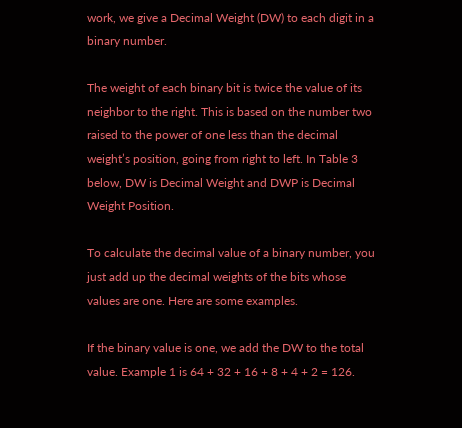work, we give a Decimal Weight (DW) to each digit in a binary number.

The weight of each binary bit is twice the value of its neighbor to the right. This is based on the number two raised to the power of one less than the decimal weight’s position, going from right to left. In Table 3 below, DW is Decimal Weight and DWP is Decimal Weight Position.

To calculate the decimal value of a binary number, you just add up the decimal weights of the bits whose values are one. Here are some examples.

If the binary value is one, we add the DW to the total value. Example 1 is 64 + 32 + 16 + 8 + 4 + 2 = 126.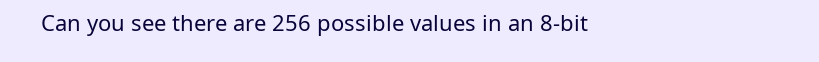Can you see there are 256 possible values in an 8-bit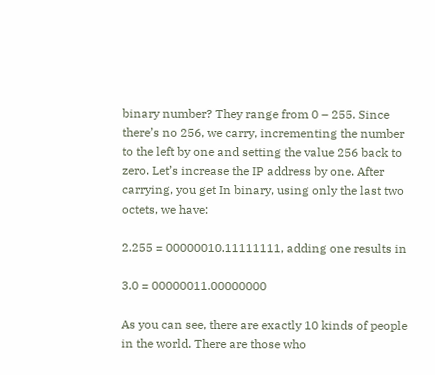binary number? They range from 0 – 255. Since there’s no 256, we carry, incrementing the number to the left by one and setting the value 256 back to zero. Let’s increase the IP address by one. After carrying, you get In binary, using only the last two octets, we have:

2.255 = 00000010.11111111, adding one results in

3.0 = 00000011.00000000

As you can see, there are exactly 10 kinds of people in the world. There are those who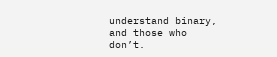understand binary, and those who don’t.